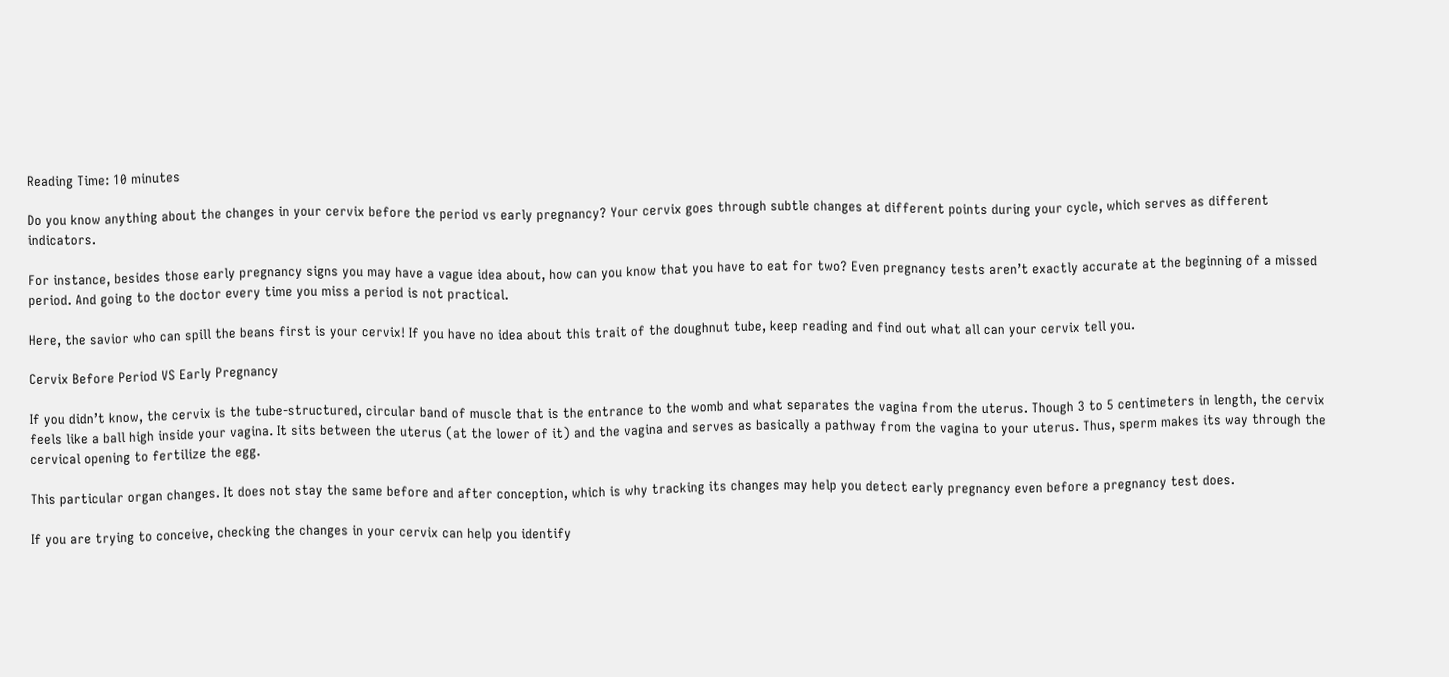Reading Time: 10 minutes

Do you know anything about the changes in your cervix before the period vs early pregnancy? Your cervix goes through subtle changes at different points during your cycle, which serves as different indicators.

For instance, besides those early pregnancy signs you may have a vague idea about, how can you know that you have to eat for two? Even pregnancy tests aren’t exactly accurate at the beginning of a missed period. And going to the doctor every time you miss a period is not practical.

Here, the savior who can spill the beans first is your cervix! If you have no idea about this trait of the doughnut tube, keep reading and find out what all can your cervix tell you.

Cervix Before Period VS Early Pregnancy

If you didn’t know, the cervix is the tube-structured, circular band of muscle that is the entrance to the womb and what separates the vagina from the uterus. Though 3 to 5 centimeters in length, the cervix feels like a ball high inside your vagina. It sits between the uterus (at the lower of it) and the vagina and serves as basically a pathway from the vagina to your uterus. Thus, sperm makes its way through the cervical opening to fertilize the egg.

This particular organ changes. It does not stay the same before and after conception, which is why tracking its changes may help you detect early pregnancy even before a pregnancy test does.

If you are trying to conceive, checking the changes in your cervix can help you identify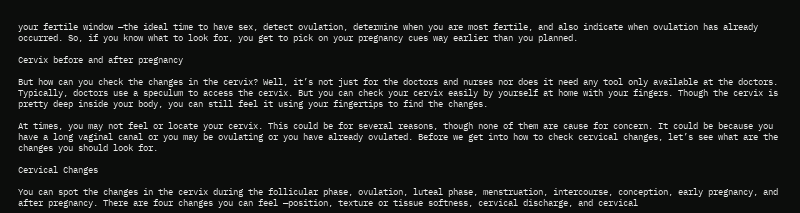your fertile window —the ideal time to have sex, detect ovulation, determine when you are most fertile, and also indicate when ovulation has already occurred. So, if you know what to look for, you get to pick on your pregnancy cues way earlier than you planned.

Cervix before and after pregnancy

But how can you check the changes in the cervix? Well, it’s not just for the doctors and nurses nor does it need any tool only available at the doctors. Typically, doctors use a speculum to access the cervix. But you can check your cervix easily by yourself at home with your fingers. Though the cervix is pretty deep inside your body, you can still feel it using your fingertips to find the changes.

At times, you may not feel or locate your cervix. This could be for several reasons, though none of them are cause for concern. It could be because you have a long vaginal canal or you may be ovulating or you have already ovulated. Before we get into how to check cervical changes, let’s see what are the changes you should look for.

Cervical Changes

You can spot the changes in the cervix during the follicular phase, ovulation, luteal phase, menstruation, intercourse, conception, early pregnancy, and after pregnancy. There are four changes you can feel —position, texture or tissue softness, cervical discharge, and cervical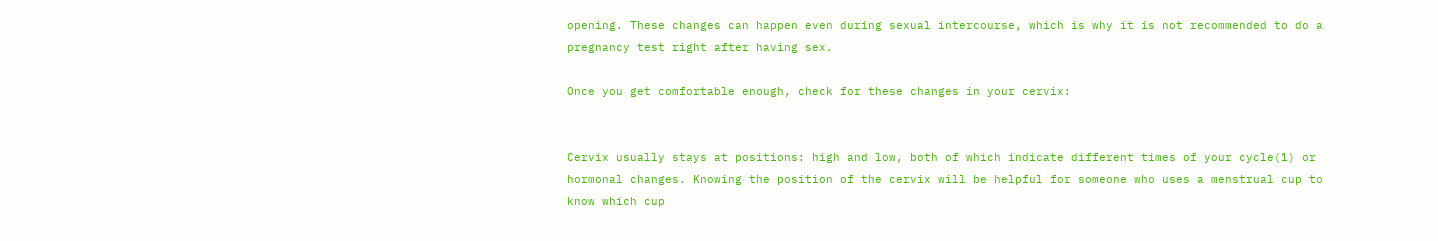opening. These changes can happen even during sexual intercourse, which is why it is not recommended to do a pregnancy test right after having sex.

Once you get comfortable enough, check for these changes in your cervix:


Cervix usually stays at positions: high and low, both of which indicate different times of your cycle(1) or hormonal changes. Knowing the position of the cervix will be helpful for someone who uses a menstrual cup to know which cup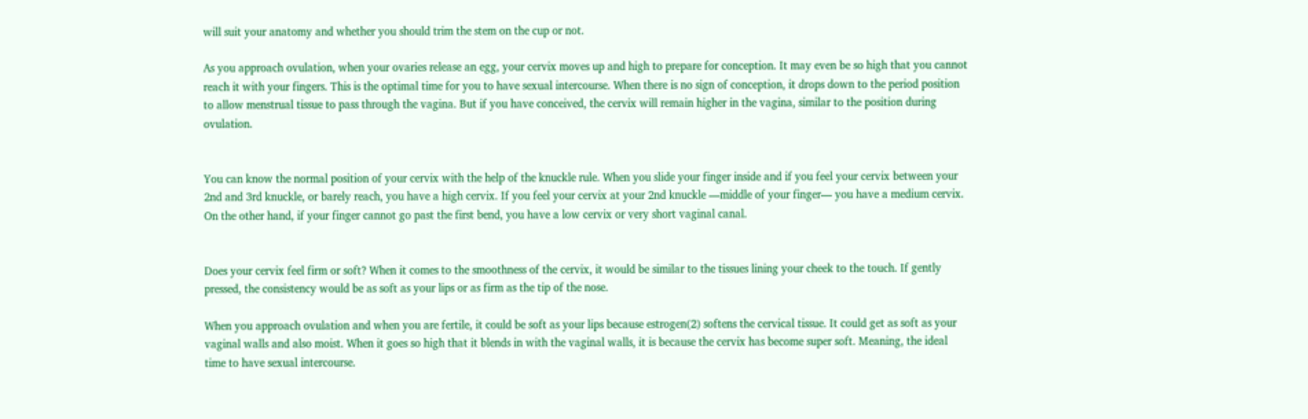will suit your anatomy and whether you should trim the stem on the cup or not.

As you approach ovulation, when your ovaries release an egg, your cervix moves up and high to prepare for conception. It may even be so high that you cannot reach it with your fingers. This is the optimal time for you to have sexual intercourse. When there is no sign of conception, it drops down to the period position to allow menstrual tissue to pass through the vagina. But if you have conceived, the cervix will remain higher in the vagina, similar to the position during ovulation.


You can know the normal position of your cervix with the help of the knuckle rule. When you slide your finger inside and if you feel your cervix between your 2nd and 3rd knuckle, or barely reach, you have a high cervix. If you feel your cervix at your 2nd knuckle —middle of your finger— you have a medium cervix. On the other hand, if your finger cannot go past the first bend, you have a low cervix or very short vaginal canal.


Does your cervix feel firm or soft? When it comes to the smoothness of the cervix, it would be similar to the tissues lining your cheek to the touch. If gently pressed, the consistency would be as soft as your lips or as firm as the tip of the nose.

When you approach ovulation and when you are fertile, it could be soft as your lips because estrogen(2) softens the cervical tissue. It could get as soft as your vaginal walls and also moist. When it goes so high that it blends in with the vaginal walls, it is because the cervix has become super soft. Meaning, the ideal time to have sexual intercourse.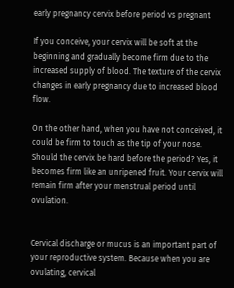early pregnancy cervix before period vs pregnant

If you conceive, your cervix will be soft at the beginning and gradually become firm due to the increased supply of blood. The texture of the cervix changes in early pregnancy due to increased blood flow.

On the other hand, when you have not conceived, it could be firm to touch as the tip of your nose. Should the cervix be hard before the period? Yes, it becomes firm like an unripened fruit. Your cervix will remain firm after your menstrual period until ovulation.


Cervical discharge or mucus is an important part of your reproductive system. Because when you are ovulating, cervical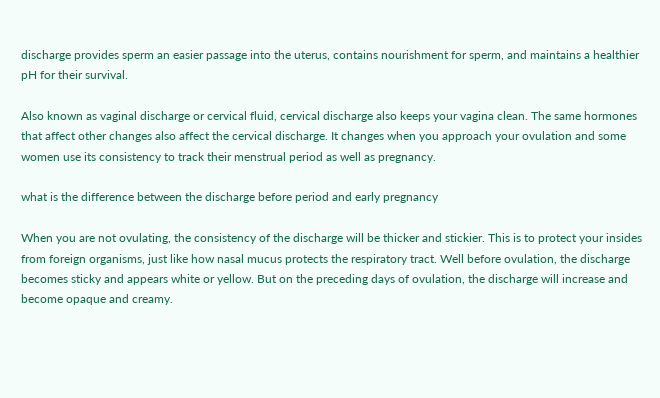discharge provides sperm an easier passage into the uterus, contains nourishment for sperm, and maintains a healthier pH for their survival.

Also known as vaginal discharge or cervical fluid, cervical discharge also keeps your vagina clean. The same hormones that affect other changes also affect the cervical discharge. It changes when you approach your ovulation and some women use its consistency to track their menstrual period as well as pregnancy.

what is the difference between the discharge before period and early pregnancy

When you are not ovulating, the consistency of the discharge will be thicker and stickier. This is to protect your insides from foreign organisms, just like how nasal mucus protects the respiratory tract. Well before ovulation, the discharge becomes sticky and appears white or yellow. But on the preceding days of ovulation, the discharge will increase and become opaque and creamy.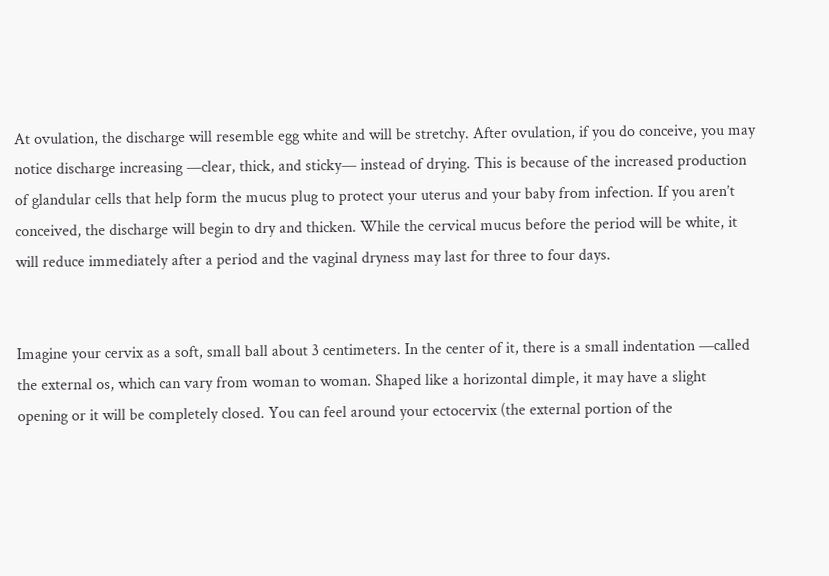At ovulation, the discharge will resemble egg white and will be stretchy. After ovulation, if you do conceive, you may notice discharge increasing —clear, thick, and sticky— instead of drying. This is because of the increased production of glandular cells that help form the mucus plug to protect your uterus and your baby from infection. If you aren’t conceived, the discharge will begin to dry and thicken. While the cervical mucus before the period will be white, it will reduce immediately after a period and the vaginal dryness may last for three to four days.


Imagine your cervix as a soft, small ball about 3 centimeters. In the center of it, there is a small indentation —called the external os, which can vary from woman to woman. Shaped like a horizontal dimple, it may have a slight opening or it will be completely closed. You can feel around your ectocervix (the external portion of the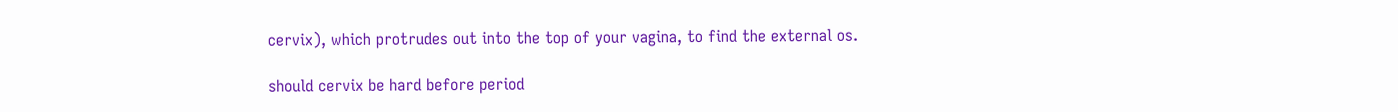cervix), which protrudes out into the top of your vagina, to find the external os.

should cervix be hard before period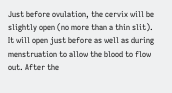Just before ovulation, the cervix will be slightly open (no more than a thin slit). It will open just before as well as during menstruation to allow the blood to flow out. After the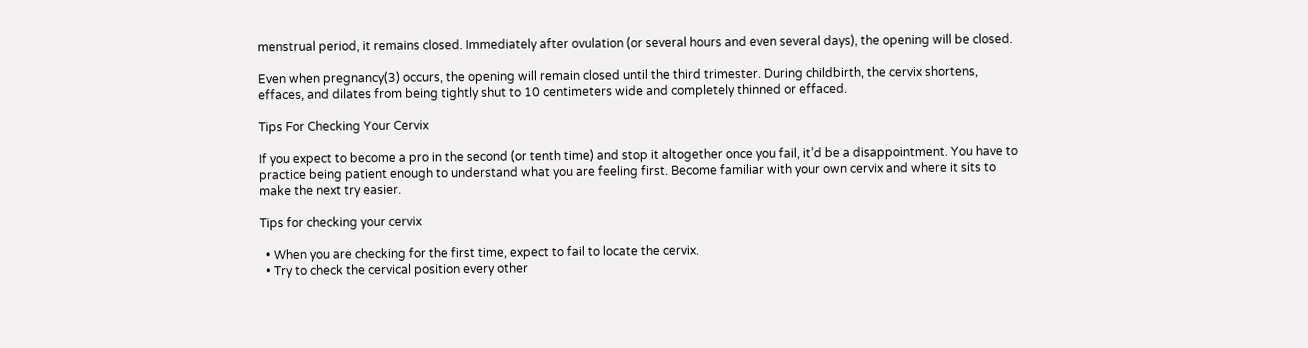menstrual period, it remains closed. Immediately after ovulation (or several hours and even several days), the opening will be closed.

Even when pregnancy(3) occurs, the opening will remain closed until the third trimester. During childbirth, the cervix shortens, effaces, and dilates from being tightly shut to 10 centimeters wide and completely thinned or effaced.

Tips For Checking Your Cervix

If you expect to become a pro in the second (or tenth time) and stop it altogether once you fail, it’d be a disappointment. You have to practice being patient enough to understand what you are feeling first. Become familiar with your own cervix and where it sits to make the next try easier.

Tips for checking your cervix

  • When you are checking for the first time, expect to fail to locate the cervix.
  • Try to check the cervical position every other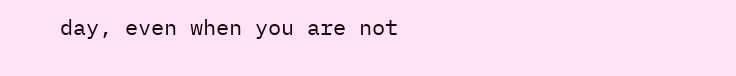day, even when you are not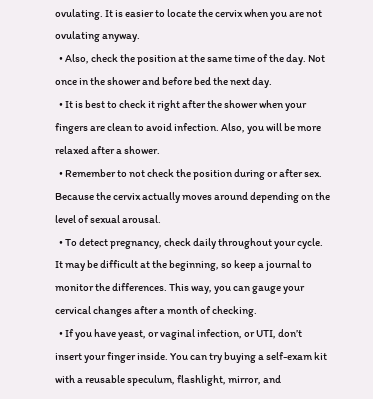ovulating. It is easier to locate the cervix when you are not ovulating anyway.
  • Also, check the position at the same time of the day. Not once in the shower and before bed the next day.
  • It is best to check it right after the shower when your fingers are clean to avoid infection. Also, you will be more relaxed after a shower.
  • Remember to not check the position during or after sex. Because the cervix actually moves around depending on the level of sexual arousal.
  • To detect pregnancy, check daily throughout your cycle. It may be difficult at the beginning, so keep a journal to monitor the differences. This way, you can gauge your cervical changes after a month of checking.
  • If you have yeast, or vaginal infection, or UTI, don’t insert your finger inside. You can try buying a self-exam kit with a reusable speculum, flashlight, mirror, and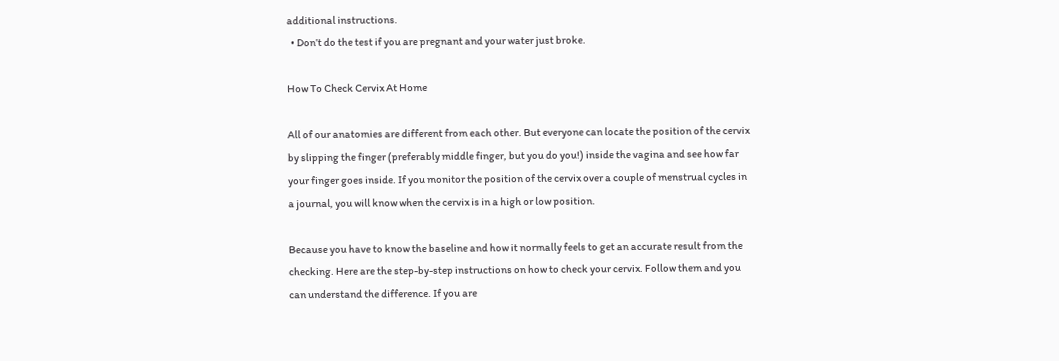additional instructions.
  • Don’t do the test if you are pregnant and your water just broke.

How To Check Cervix At Home

All of our anatomies are different from each other. But everyone can locate the position of the cervix by slipping the finger (preferably middle finger, but you do you!) inside the vagina and see how far your finger goes inside. If you monitor the position of the cervix over a couple of menstrual cycles in a journal, you will know when the cervix is in a high or low position.

Because you have to know the baseline and how it normally feels to get an accurate result from the checking. Here are the step-by-step instructions on how to check your cervix. Follow them and you can understand the difference. If you are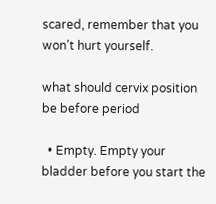scared, remember that you won’t hurt yourself.

what should cervix position be before period

  • Empty. Empty your bladder before you start the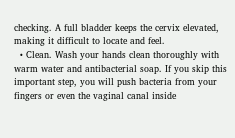checking. A full bladder keeps the cervix elevated, making it difficult to locate and feel.
  • Clean. Wash your hands clean thoroughly with warm water and antibacterial soap. If you skip this important step, you will push bacteria from your fingers or even the vaginal canal inside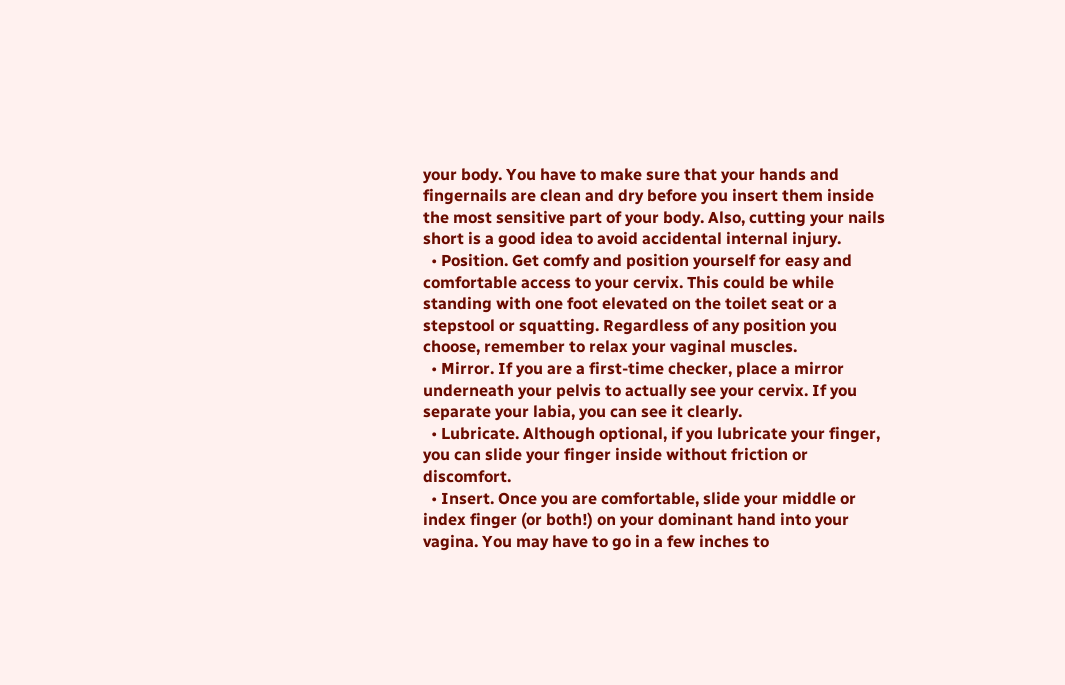your body. You have to make sure that your hands and fingernails are clean and dry before you insert them inside the most sensitive part of your body. Also, cutting your nails short is a good idea to avoid accidental internal injury.
  • Position. Get comfy and position yourself for easy and comfortable access to your cervix. This could be while standing with one foot elevated on the toilet seat or a stepstool or squatting. Regardless of any position you choose, remember to relax your vaginal muscles.
  • Mirror. If you are a first-time checker, place a mirror underneath your pelvis to actually see your cervix. If you separate your labia, you can see it clearly.
  • Lubricate. Although optional, if you lubricate your finger, you can slide your finger inside without friction or discomfort.
  • Insert. Once you are comfortable, slide your middle or index finger (or both!) on your dominant hand into your vagina. You may have to go in a few inches to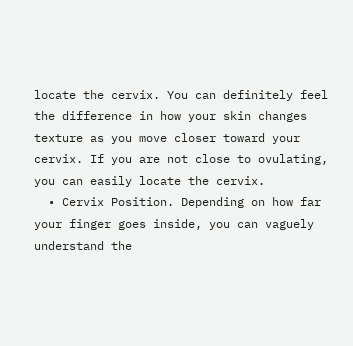locate the cervix. You can definitely feel the difference in how your skin changes texture as you move closer toward your cervix. If you are not close to ovulating, you can easily locate the cervix.
  • Cervix Position. Depending on how far your finger goes inside, you can vaguely understand the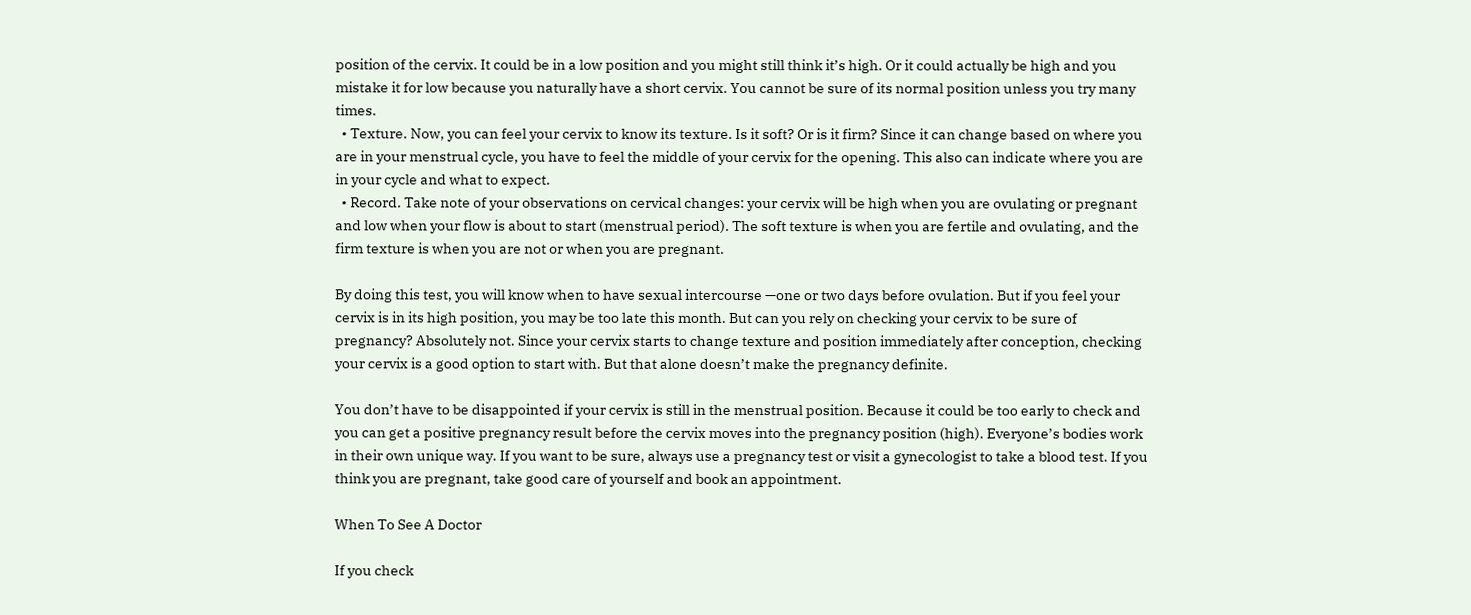position of the cervix. It could be in a low position and you might still think it’s high. Or it could actually be high and you mistake it for low because you naturally have a short cervix. You cannot be sure of its normal position unless you try many times.
  • Texture. Now, you can feel your cervix to know its texture. Is it soft? Or is it firm? Since it can change based on where you are in your menstrual cycle, you have to feel the middle of your cervix for the opening. This also can indicate where you are in your cycle and what to expect.
  • Record. Take note of your observations on cervical changes: your cervix will be high when you are ovulating or pregnant and low when your flow is about to start (menstrual period). The soft texture is when you are fertile and ovulating, and the firm texture is when you are not or when you are pregnant.

By doing this test, you will know when to have sexual intercourse —one or two days before ovulation. But if you feel your cervix is in its high position, you may be too late this month. But can you rely on checking your cervix to be sure of pregnancy? Absolutely not. Since your cervix starts to change texture and position immediately after conception, checking your cervix is a good option to start with. But that alone doesn’t make the pregnancy definite.

You don’t have to be disappointed if your cervix is still in the menstrual position. Because it could be too early to check and you can get a positive pregnancy result before the cervix moves into the pregnancy position (high). Everyone’s bodies work in their own unique way. If you want to be sure, always use a pregnancy test or visit a gynecologist to take a blood test. If you think you are pregnant, take good care of yourself and book an appointment.

When To See A Doctor

If you check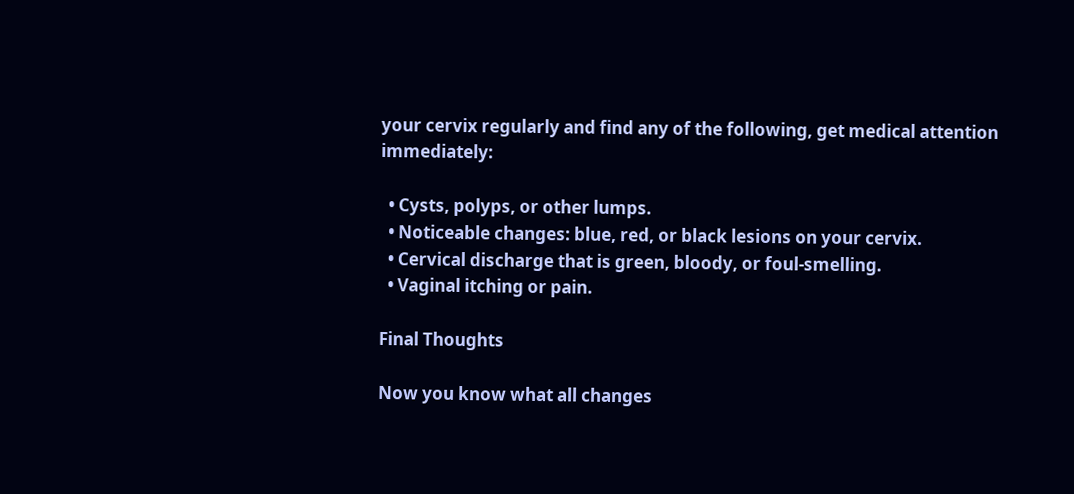your cervix regularly and find any of the following, get medical attention immediately:

  • Cysts, polyps, or other lumps.
  • Noticeable changes: blue, red, or black lesions on your cervix.
  • Cervical discharge that is green, bloody, or foul-smelling.
  • Vaginal itching or pain.

Final Thoughts

Now you know what all changes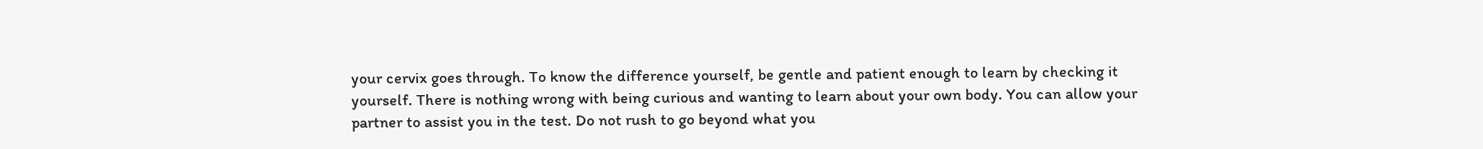your cervix goes through. To know the difference yourself, be gentle and patient enough to learn by checking it yourself. There is nothing wrong with being curious and wanting to learn about your own body. You can allow your partner to assist you in the test. Do not rush to go beyond what you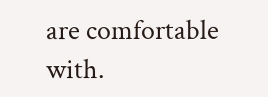are comfortable with.